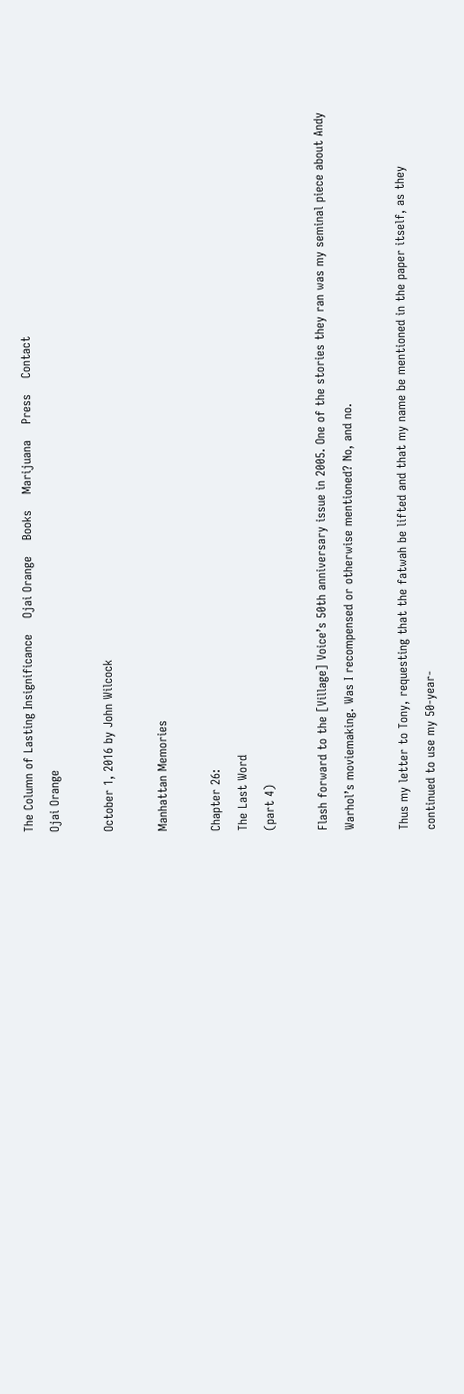The Column of Lasting Insignificance    Ojai Orange    Books    Marijuana    Press    Contact
Ojai Orange

October 1, 2016 by John Wilcock

Manhattan Memories

Chapter 26:
The Last Word
(part 4)

Flash forward to the [Village] Voice’s 50th anniversary issue in 2005. One of the stories they ran was my seminal piece about Andy Warhol’s moviemaking. Was I recompensed or otherwise mentioned? No, and no.

Thus my letter to Tony, requesting that the fatwah be lifted and that my name be mentioned in the paper itself, as they continued to use my 50-year-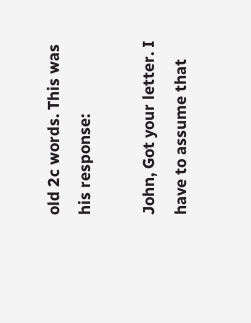old 2c words. This was his response:

John, Got your letter. I have to assume that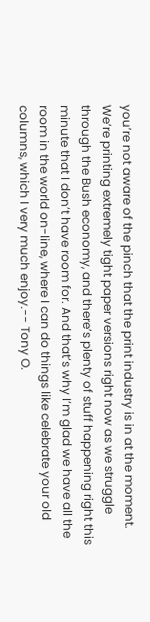you’re not aware of the pinch that the print industry is in at the moment. We’re printing extremely tight paper versions right now as we struggle through the Bush economy, and there’s plenty of stuff happening right this minute that I don’t have room for. And that’s why I’m glad we have all the room in the world on-line, where I can do things like celebrate your old columns, which I very much enjoy.-- Tony O.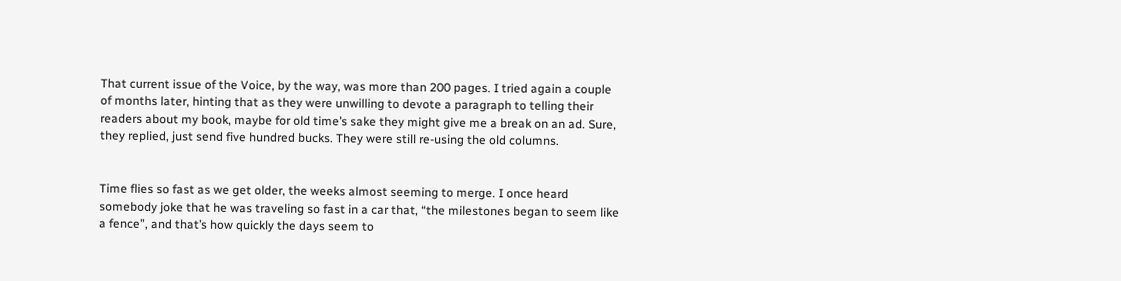That current issue of the Voice, by the way, was more than 200 pages. I tried again a couple of months later, hinting that as they were unwilling to devote a paragraph to telling their readers about my book, maybe for old time’s sake they might give me a break on an ad. Sure, they replied, just send five hundred bucks. They were still re-using the old columns.


Time flies so fast as we get older, the weeks almost seeming to merge. I once heard somebody joke that he was traveling so fast in a car that, “the milestones began to seem like a fence”, and that’s how quickly the days seem to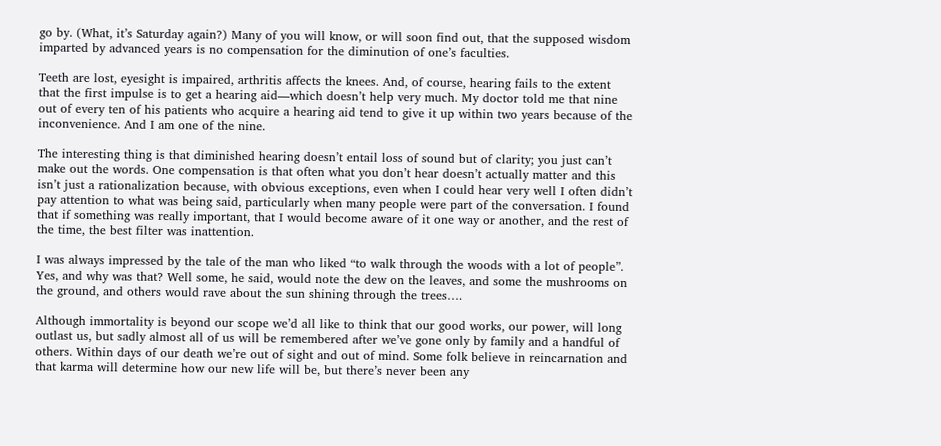go by. (What, it’s Saturday again?) Many of you will know, or will soon find out, that the supposed wisdom imparted by advanced years is no compensation for the diminution of one’s faculties.

Teeth are lost, eyesight is impaired, arthritis affects the knees. And, of course, hearing fails to the extent that the first impulse is to get a hearing aid—which doesn’t help very much. My doctor told me that nine out of every ten of his patients who acquire a hearing aid tend to give it up within two years because of the inconvenience. And I am one of the nine.

The interesting thing is that diminished hearing doesn’t entail loss of sound but of clarity; you just can’t make out the words. One compensation is that often what you don’t hear doesn’t actually matter and this isn’t just a rationalization because, with obvious exceptions, even when I could hear very well I often didn’t pay attention to what was being said, particularly when many people were part of the conversation. I found that if something was really important, that I would become aware of it one way or another, and the rest of the time, the best filter was inattention.

I was always impressed by the tale of the man who liked “to walk through the woods with a lot of people”. Yes, and why was that? Well some, he said, would note the dew on the leaves, and some the mushrooms on the ground, and others would rave about the sun shining through the trees….

Although immortality is beyond our scope we’d all like to think that our good works, our power, will long outlast us, but sadly almost all of us will be remembered after we’ve gone only by family and a handful of others. Within days of our death we’re out of sight and out of mind. Some folk believe in reincarnation and that karma will determine how our new life will be, but there’s never been any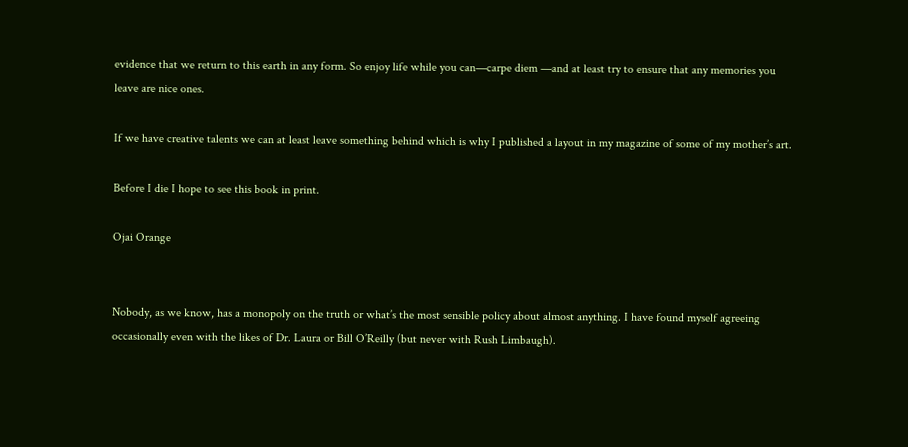evidence that we return to this earth in any form. So enjoy life while you can—carpe diem —and at least try to ensure that any memories you leave are nice ones.

If we have creative talents we can at least leave something behind which is why I published a layout in my magazine of some of my mother’s art.

Before I die I hope to see this book in print.

Ojai Orange


Nobody, as we know, has a monopoly on the truth or what’s the most sensible policy about almost anything. I have found myself agreeing occasionally even with the likes of Dr. Laura or Bill O’Reilly (but never with Rush Limbaugh).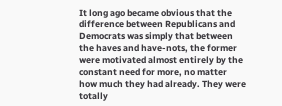It long ago became obvious that the difference between Republicans and Democrats was simply that between the haves and have-nots, the former were motivated almost entirely by the constant need for more, no matter how much they had already. They were totally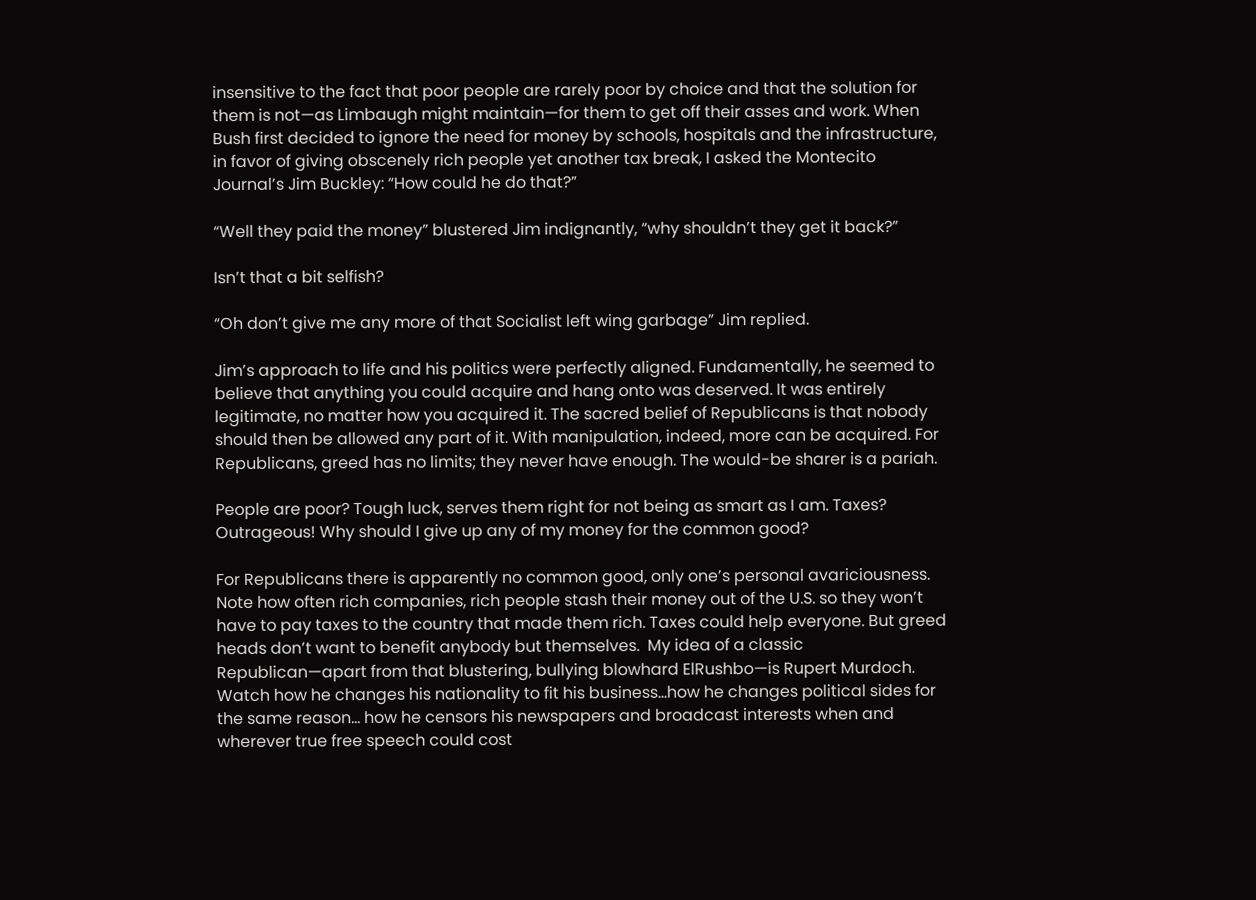insensitive to the fact that poor people are rarely poor by choice and that the solution for them is not—as Limbaugh might maintain—for them to get off their asses and work. When Bush first decided to ignore the need for money by schools, hospitals and the infrastructure, in favor of giving obscenely rich people yet another tax break, I asked the Montecito Journal’s Jim Buckley: “How could he do that?”

“Well they paid the money” blustered Jim indignantly, “why shouldn’t they get it back?”

Isn’t that a bit selfish?

“Oh don’t give me any more of that Socialist left wing garbage” Jim replied.

Jim’s approach to life and his politics were perfectly aligned. Fundamentally, he seemed to believe that anything you could acquire and hang onto was deserved. It was entirely legitimate, no matter how you acquired it. The sacred belief of Republicans is that nobody should then be allowed any part of it. With manipulation, indeed, more can be acquired. For Republicans, greed has no limits; they never have enough. The would-be sharer is a pariah.

People are poor? Tough luck, serves them right for not being as smart as I am. Taxes? Outrageous! Why should I give up any of my money for the common good?

For Republicans there is apparently no common good, only one’s personal avariciousness.  Note how often rich companies, rich people stash their money out of the U.S. so they won’t have to pay taxes to the country that made them rich. Taxes could help everyone. But greed heads don’t want to benefit anybody but themselves.  My idea of a classic Republican—apart from that blustering, bullying blowhard ElRushbo—is Rupert Murdoch. Watch how he changes his nationality to fit his business…how he changes political sides for the same reason… how he censors his newspapers and broadcast interests when and wherever true free speech could cost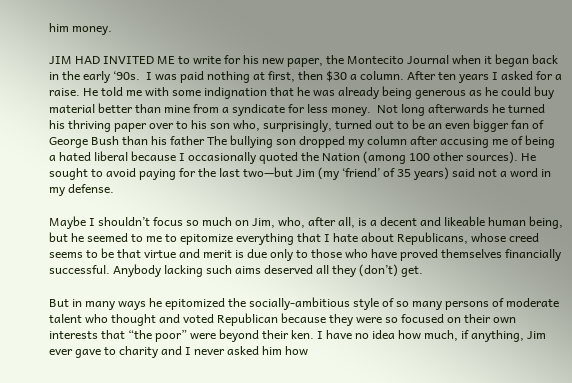him money.

JIM HAD INVITED ME to write for his new paper, the Montecito Journal when it began back in the early ‘90s.  I was paid nothing at first, then $30 a column. After ten years I asked for a raise. He told me with some indignation that he was already being generous as he could buy material better than mine from a syndicate for less money.  Not long afterwards he turned his thriving paper over to his son who, surprisingly, turned out to be an even bigger fan of George Bush than his father The bullying son dropped my column after accusing me of being a hated liberal because I occasionally quoted the Nation (among 100 other sources). He sought to avoid paying for the last two—but Jim (my ‘friend’ of 35 years) said not a word in my defense.

Maybe I shouldn’t focus so much on Jim, who, after all, is a decent and likeable human being, but he seemed to me to epitomize everything that I hate about Republicans, whose creed seems to be that virtue and merit is due only to those who have proved themselves financially successful. Anybody lacking such aims deserved all they (don’t) get.

But in many ways he epitomized the socially-ambitious style of so many persons of moderate talent who thought and voted Republican because they were so focused on their own interests that “the poor” were beyond their ken. I have no idea how much, if anything, Jim ever gave to charity and I never asked him how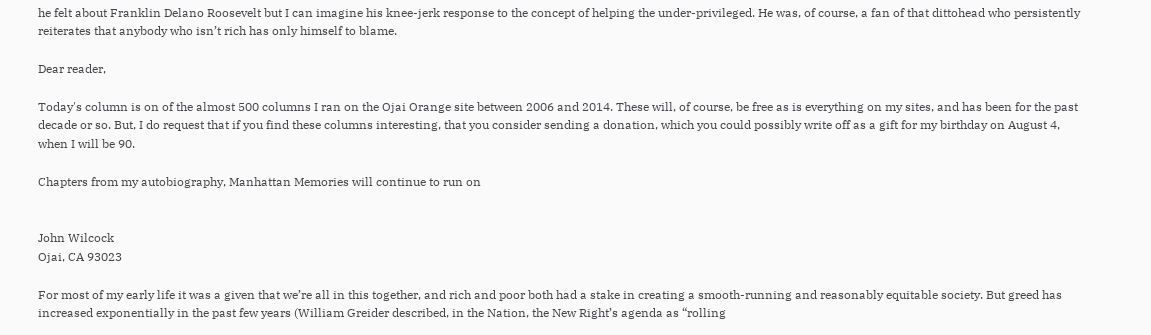he felt about Franklin Delano Roosevelt but I can imagine his knee-jerk response to the concept of helping the under-privileged. He was, of course, a fan of that dittohead who persistently reiterates that anybody who isn’t rich has only himself to blame.

Dear reader,

Today's column is on of the almost 500 columns I ran on the Ojai Orange site between 2006 and 2014. These will, of course, be free as is everything on my sites, and has been for the past decade or so. But, I do request that if you find these columns interesting, that you consider sending a donation, which you could possibly write off as a gift for my birthday on August 4, when I will be 90.

Chapters from my autobiography, Manhattan Memories will continue to run on


John Wilcock
Ojai, CA 93023

For most of my early life it was a given that we’re all in this together, and rich and poor both had a stake in creating a smooth-running and reasonably equitable society. But greed has increased exponentially in the past few years (William Greider described, in the Nation, the New Right’s agenda as “rolling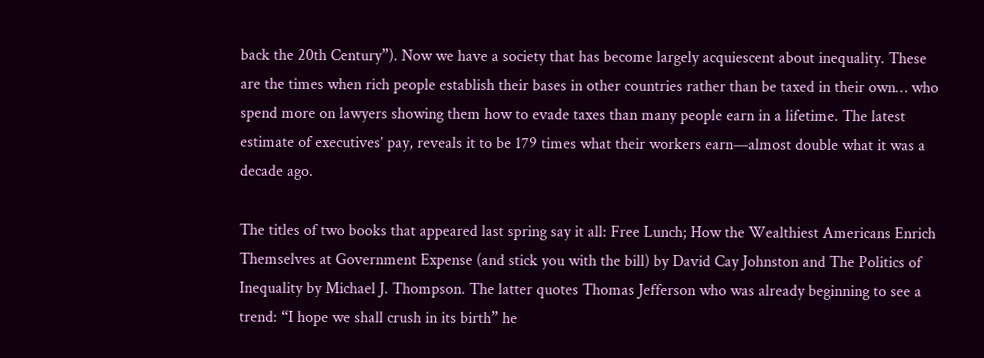back the 20th Century”). Now we have a society that has become largely acquiescent about inequality. These are the times when rich people establish their bases in other countries rather than be taxed in their own… who spend more on lawyers showing them how to evade taxes than many people earn in a lifetime. The latest estimate of executives’ pay, reveals it to be 179 times what their workers earn—almost double what it was a decade ago.

The titles of two books that appeared last spring say it all: Free Lunch; How the Wealthiest Americans Enrich Themselves at Government Expense (and stick you with the bill) by David Cay Johnston and The Politics of Inequality by Michael J. Thompson. The latter quotes Thomas Jefferson who was already beginning to see a trend: “I hope we shall crush in its birth” he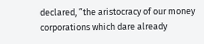declared, ”the aristocracy of our money corporations which dare already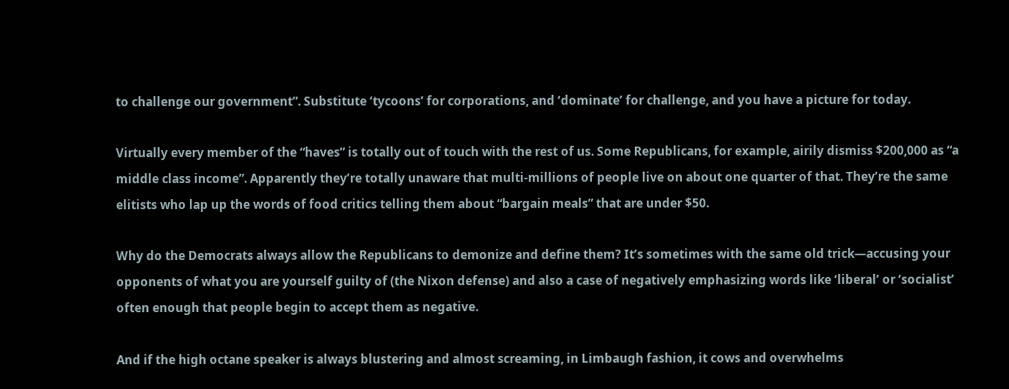to challenge our government”. Substitute ‘tycoons’ for corporations, and ‘dominate’ for challenge, and you have a picture for today.

Virtually every member of the “haves” is totally out of touch with the rest of us. Some Republicans, for example, airily dismiss $200,000 as “a middle class income”. Apparently they’re totally unaware that multi-millions of people live on about one quarter of that. They’re the same elitists who lap up the words of food critics telling them about “bargain meals” that are under $50.

Why do the Democrats always allow the Republicans to demonize and define them? It’s sometimes with the same old trick—accusing your opponents of what you are yourself guilty of (the Nixon defense) and also a case of negatively emphasizing words like ‘liberal’ or ‘socialist’ often enough that people begin to accept them as negative.

And if the high octane speaker is always blustering and almost screaming, in Limbaugh fashion, it cows and overwhelms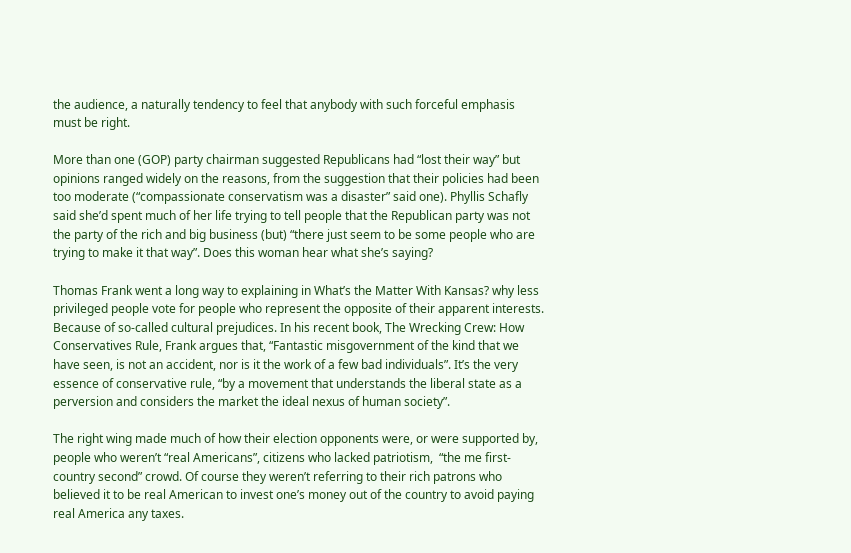the audience, a naturally tendency to feel that anybody with such forceful emphasis must be right.

More than one (GOP) party chairman suggested Republicans had “lost their way” but opinions ranged widely on the reasons, from the suggestion that their policies had been too moderate (“compassionate conservatism was a disaster” said one). Phyllis Schafly said she’d spent much of her life trying to tell people that the Republican party was not the party of the rich and big business (but) “there just seem to be some people who are trying to make it that way”. Does this woman hear what she’s saying?

Thomas Frank went a long way to explaining in What’s the Matter With Kansas? why less privileged people vote for people who represent the opposite of their apparent interests. Because of so-called cultural prejudices. In his recent book, The Wrecking Crew: How Conservatives Rule, Frank argues that, “Fantastic misgovernment of the kind that we have seen, is not an accident, nor is it the work of a few bad individuals”. It’s the very essence of conservative rule, “by a movement that understands the liberal state as a perversion and considers the market the ideal nexus of human society”.

The right wing made much of how their election opponents were, or were supported by, people who weren’t “real Americans”, citizens who lacked patriotism,  “the me first-country second” crowd. Of course they weren’t referring to their rich patrons who believed it to be real American to invest one’s money out of the country to avoid paying real America any taxes.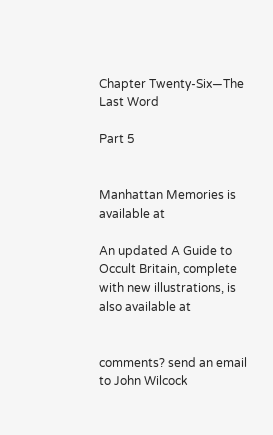Chapter Twenty-Six—The Last Word

Part 5


Manhattan Memories is available at

An updated A Guide to Occult Britain, complete with new illustrations, is also available at


comments? send an email to John Wilcock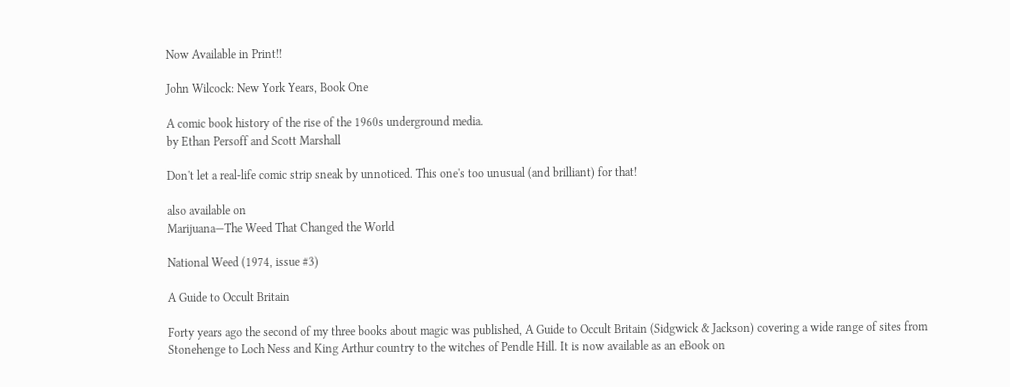Now Available in Print!!

John Wilcock: New York Years, Book One

A comic book history of the rise of the 1960s underground media.
by Ethan Persoff and Scott Marshall

Don't let a real-life comic strip sneak by unnoticed. This one's too unusual (and brilliant) for that!

also available on
Marijuana—The Weed That Changed the World

National Weed (1974, issue #3)

A Guide to Occult Britain

Forty years ago the second of my three books about magic was published, A Guide to Occult Britain (Sidgwick & Jackson) covering a wide range of sites from Stonehenge to Loch Ness and King Arthur country to the witches of Pendle Hill. It is now available as an eBook on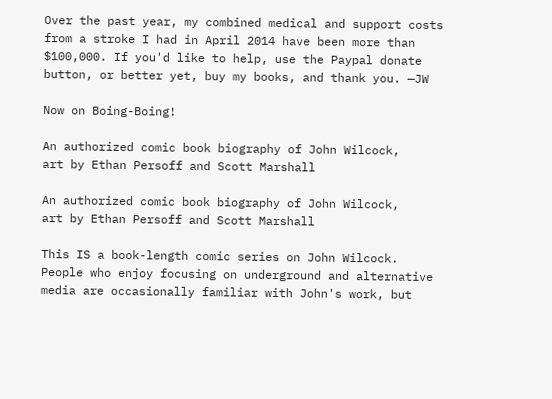Over the past year, my combined medical and support costs from a stroke I had in April 2014 have been more than $100,000. If you'd like to help, use the Paypal donate button, or better yet, buy my books, and thank you. —JW

Now on Boing-Boing!

An authorized comic book biography of John Wilcock,
art by Ethan Persoff and Scott Marshall

An authorized comic book biography of John Wilcock,
art by Ethan Persoff and Scott Marshall

This IS a book-length comic series on John Wilcock. People who enjoy focusing on underground and alternative media are occasionally familiar with John's work, but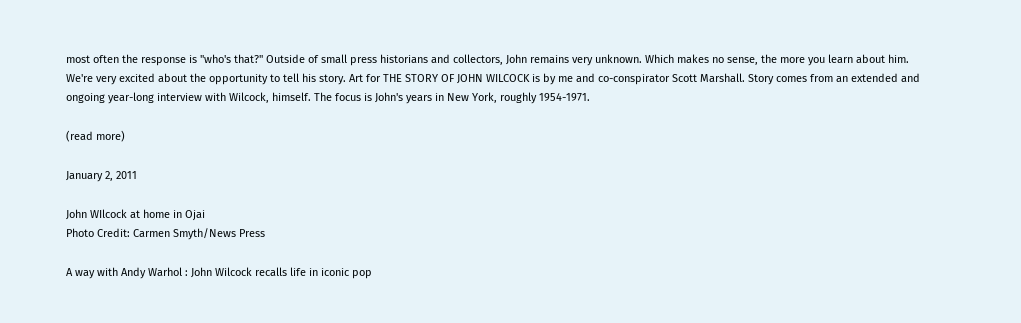most often the response is "who's that?" Outside of small press historians and collectors, John remains very unknown. Which makes no sense, the more you learn about him. We're very excited about the opportunity to tell his story. Art for THE STORY OF JOHN WILCOCK is by me and co-conspirator Scott Marshall. Story comes from an extended and ongoing year-long interview with Wilcock, himself. The focus is John's years in New York, roughly 1954-1971.

(read more)

January 2, 2011

John WIlcock at home in Ojai
Photo Credit: Carmen Smyth/News Press

A way with Andy Warhol : John Wilcock recalls life in iconic pop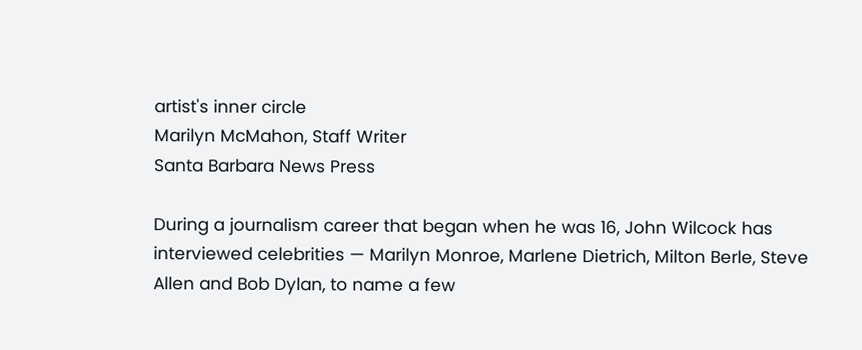artist's inner circle
Marilyn McMahon, Staff Writer
Santa Barbara News Press

During a journalism career that began when he was 16, John Wilcock has interviewed celebrities — Marilyn Monroe, Marlene Dietrich, Milton Berle, Steve Allen and Bob Dylan, to name a few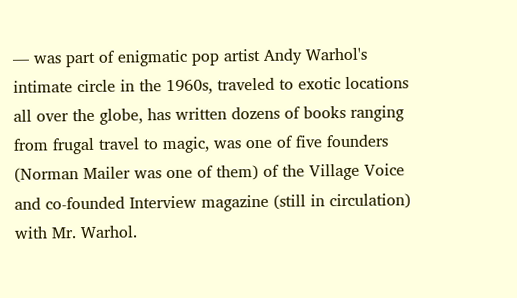— was part of enigmatic pop artist Andy Warhol's intimate circle in the 1960s, traveled to exotic locations all over the globe, has written dozens of books ranging from frugal travel to magic, was one of five founders (Norman Mailer was one of them) of the Village Voice and co-founded Interview magazine (still in circulation) with Mr. Warhol.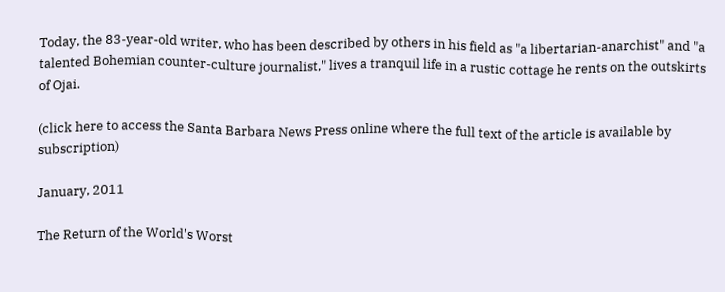Today, the 83-year-old writer, who has been described by others in his field as "a libertarian-anarchist" and "a talented Bohemian counter-culture journalist," lives a tranquil life in a rustic cottage he rents on the outskirts of Ojai.

(click here to access the Santa Barbara News Press online where the full text of the article is available by subscription)

January, 2011

The Return of the World's Worst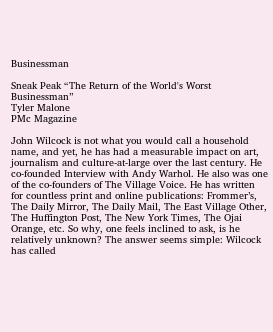Businessman

Sneak Peak “The Return of the World's Worst Businessman”
Tyler Malone
PMc Magazine

John Wilcock is not what you would call a household name, and yet, he has had a measurable impact on art, journalism and culture-at-large over the last century. He co-founded Interview with Andy Warhol. He also was one of the co-founders of The Village Voice. He has written for countless print and online publications: Frommer’s, The Daily Mirror, The Daily Mail, The East Village Other, The Huffington Post, The New York Times, The Ojai Orange, etc. So why, one feels inclined to ask, is he relatively unknown? The answer seems simple: Wilcock has called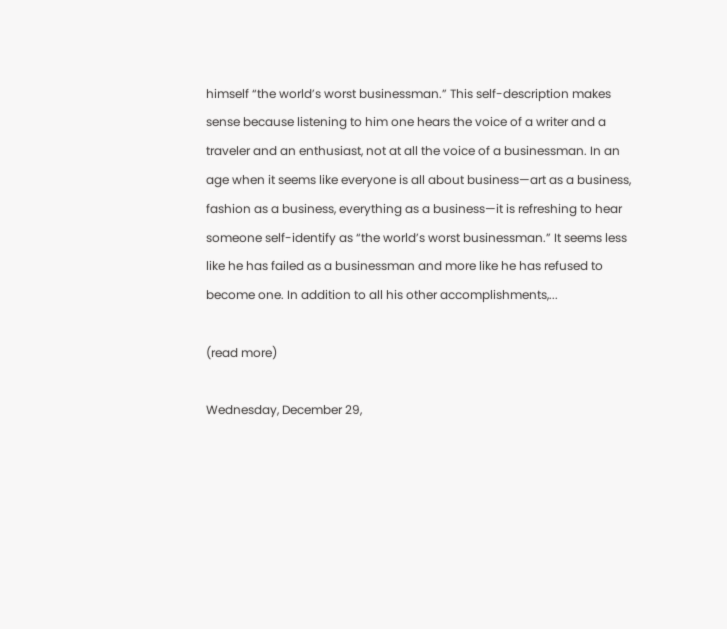himself “the world’s worst businessman.” This self-description makes sense because listening to him one hears the voice of a writer and a traveler and an enthusiast, not at all the voice of a businessman. In an age when it seems like everyone is all about business—art as a business, fashion as a business, everything as a business—it is refreshing to hear someone self-identify as “the world’s worst businessman.” It seems less like he has failed as a businessman and more like he has refused to become one. In addition to all his other accomplishments,...

(read more)

Wednesday, December 29,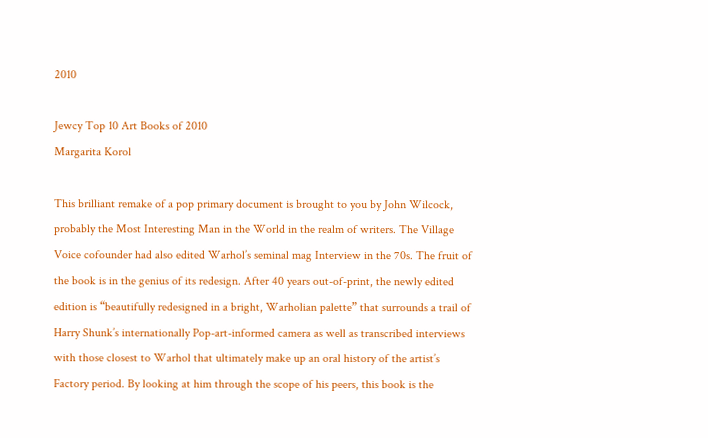2010

Jewcy Top 10 Art Books of 2010
Margarita Korol

This brilliant remake of a pop primary document is brought to you by John Wilcock, probably the Most Interesting Man in the World in the realm of writers. The Village Voice cofounder had also edited Warhol’s seminal mag Interview in the 70s. The fruit of the book is in the genius of its redesign. After 40 years out-of-print, the newly edited edition is “beautifully redesigned in a bright, Warholian palette” that surrounds a trail of Harry Shunk’s internationally Pop-art-informed camera as well as transcribed interviews with those closest to Warhol that ultimately make up an oral history of the artist’s Factory period. By looking at him through the scope of his peers, this book is the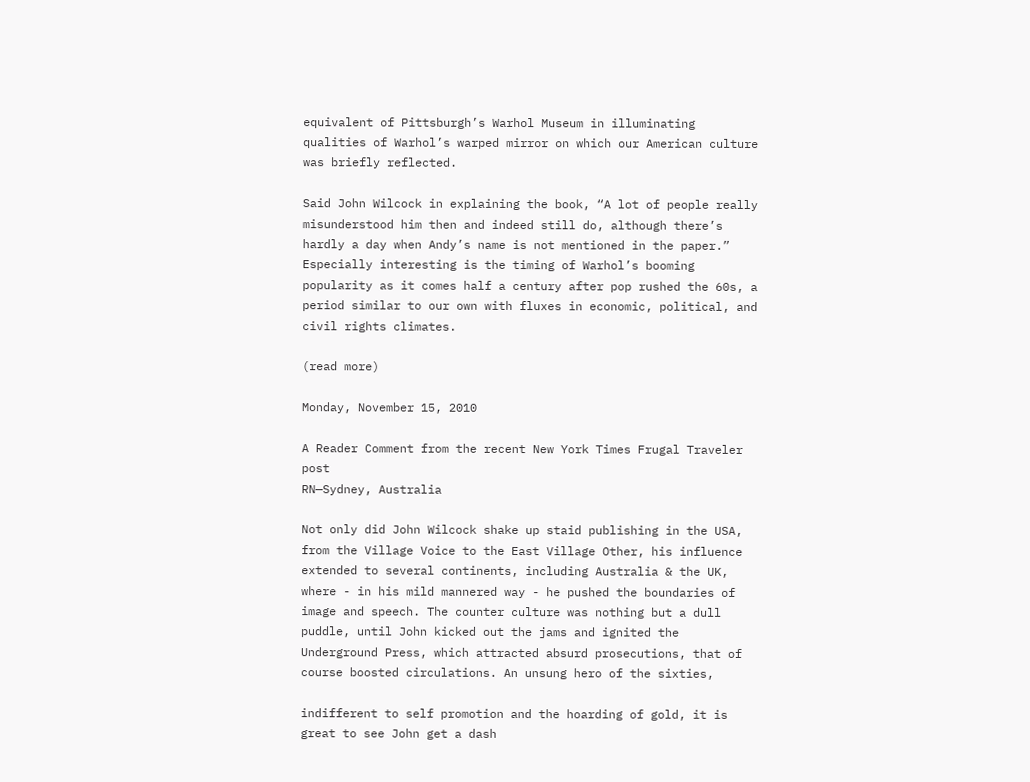equivalent of Pittsburgh’s Warhol Museum in illuminating qualities of Warhol’s warped mirror on which our American culture was briefly reflected.

Said John Wilcock in explaining the book, “A lot of people really misunderstood him then and indeed still do, although there’s hardly a day when Andy’s name is not mentioned in the paper.” Especially interesting is the timing of Warhol’s booming popularity as it comes half a century after pop rushed the 60s, a period similar to our own with fluxes in economic, political, and civil rights climates.

(read more)

Monday, November 15, 2010

A Reader Comment from the recent New York Times Frugal Traveler post
RN—Sydney, Australia

Not only did John Wilcock shake up staid publishing in the USA, from the Village Voice to the East Village Other, his influence extended to several continents, including Australia & the UK, where - in his mild mannered way - he pushed the boundaries of image and speech. The counter culture was nothing but a dull puddle, until John kicked out the jams and ignited the Underground Press, which attracted absurd prosecutions, that of course boosted circulations. An unsung hero of the sixties,

indifferent to self promotion and the hoarding of gold, it is great to see John get a dash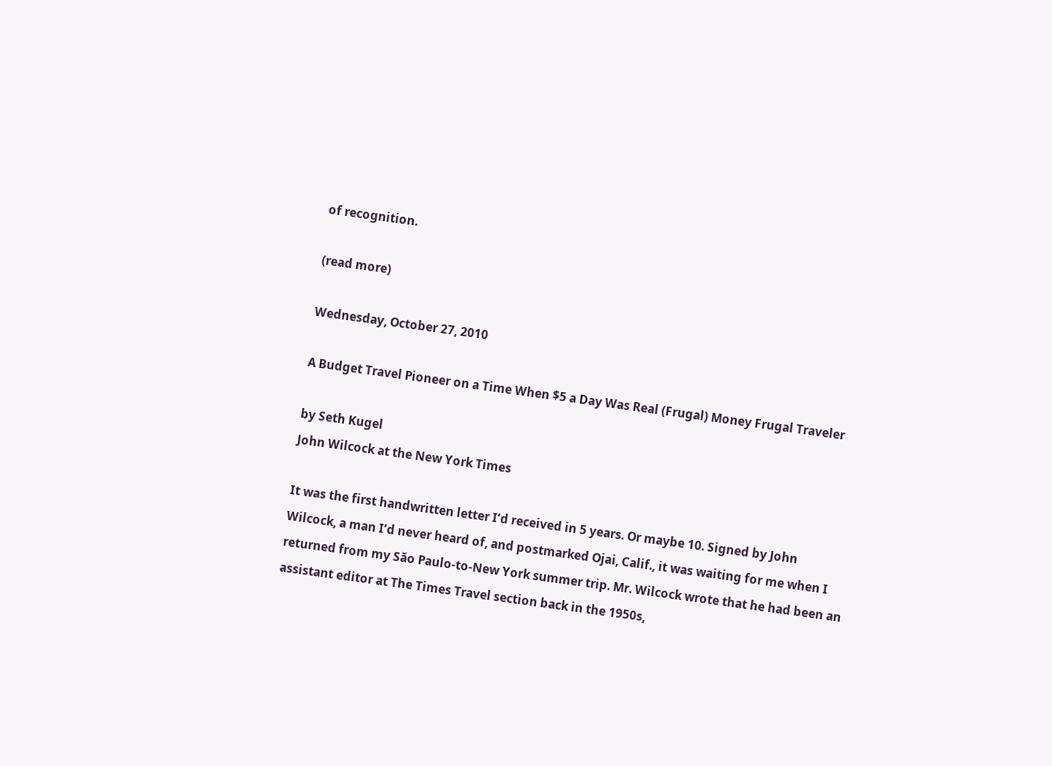of recognition.

(read more)

Wednesday, October 27, 2010

A Budget Travel Pioneer on a Time When $5 a Day Was Real (Frugal) Money Frugal Traveler

by Seth Kugel
John Wilcock at the New York Times

It was the first handwritten letter I’d received in 5 years. Or maybe 10. Signed by John Wilcock, a man I’d never heard of, and postmarked Ojai, Calif., it was waiting for me when I returned from my Săo Paulo-to-New York summer trip. Mr. Wilcock wrote that he had been an assistant editor at The Times Travel section back in the 1950s,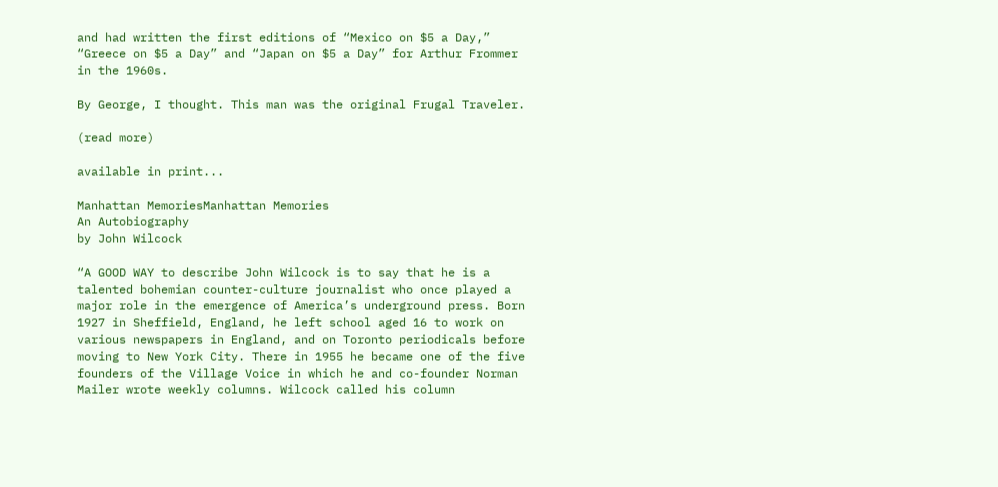and had written the first editions of “Mexico on $5 a Day,” “Greece on $5 a Day” and “Japan on $5 a Day” for Arthur Frommer in the 1960s.

By George, I thought. This man was the original Frugal Traveler.

(read more)

available in print...

Manhattan MemoriesManhattan Memories
An Autobiography
by John Wilcock

“A GOOD WAY to describe John Wilcock is to say that he is a talented bohemian counter-culture journalist who once played a major role in the emergence of America’s underground press. Born 1927 in Sheffield, England, he left school aged 16 to work on various newspapers in England, and on Toronto periodicals before moving to New York City. There in 1955 he became one of the five founders of the Village Voice in which he and co-founder Norman Mailer wrote weekly columns. Wilcock called his column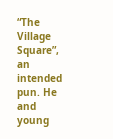“The Village Square”, an intended pun. He and young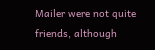Mailer were not quite friends, although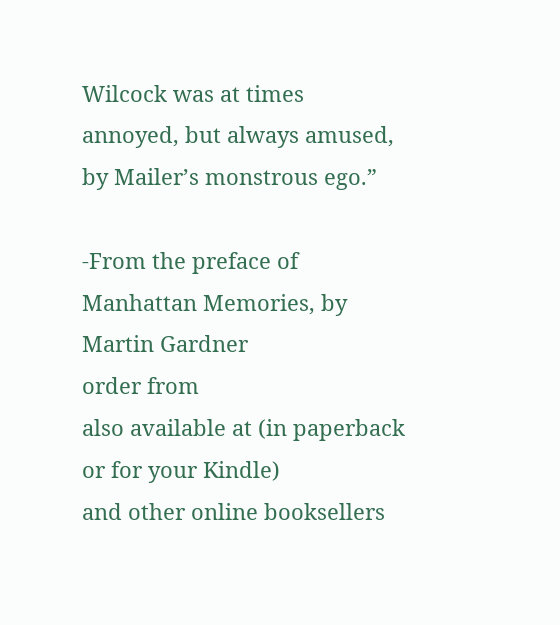Wilcock was at times annoyed, but always amused, by Mailer’s monstrous ego.”

-From the preface of Manhattan Memories, by Martin Gardner
order from
also available at (in paperback or for your Kindle)
and other online booksellers